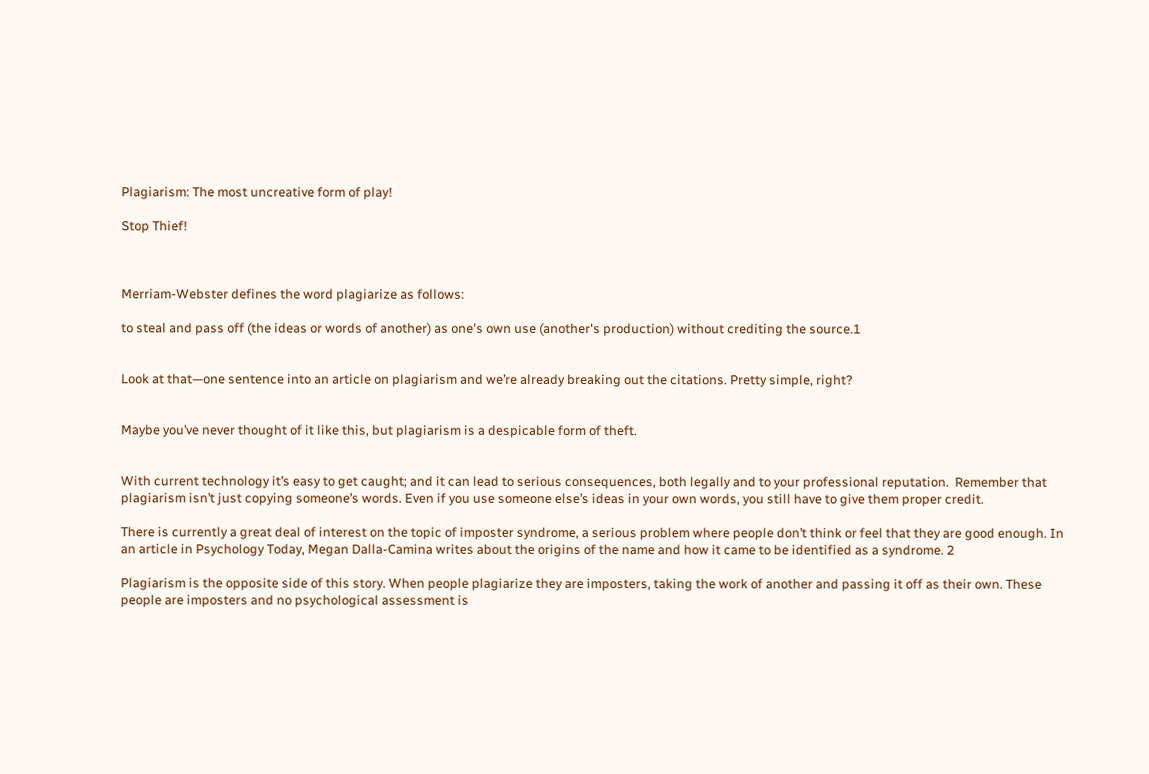Plagiarism: The most uncreative form of play!

Stop Thief!



Merriam-Webster defines the word plagiarize as follows:

to steal and pass off (the ideas or words of another) as one's own use (another's production) without crediting the source.1


Look at that—one sentence into an article on plagiarism and we’re already breaking out the citations. Pretty simple, right?


Maybe you’ve never thought of it like this, but plagiarism is a despicable form of theft.


With current technology it’s easy to get caught; and it can lead to serious consequences, both legally and to your professional reputation.  Remember that plagiarism isn’t just copying someone’s words. Even if you use someone else’s ideas in your own words, you still have to give them proper credit.

There is currently a great deal of interest on the topic of imposter syndrome, a serious problem where people don’t think or feel that they are good enough. In an article in Psychology Today, Megan Dalla-Camina writes about the origins of the name and how it came to be identified as a syndrome. 2

Plagiarism is the opposite side of this story. When people plagiarize they are imposters, taking the work of another and passing it off as their own. These people are imposters and no psychological assessment is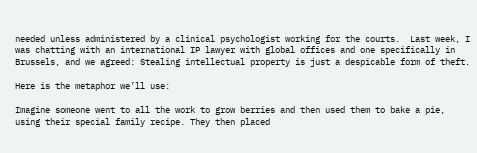needed unless administered by a clinical psychologist working for the courts.  Last week, I was chatting with an international IP lawyer with global offices and one specifically in Brussels, and we agreed: Stealing intellectual property is just a despicable form of theft.

Here is the metaphor we’ll use:

Imagine someone went to all the work to grow berries and then used them to bake a pie, using their special family recipe. They then placed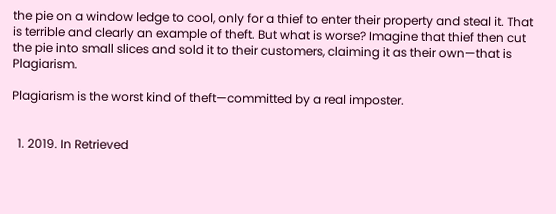the pie on a window ledge to cool, only for a thief to enter their property and steal it. That is terrible and clearly an example of theft. But what is worse? Imagine that thief then cut the pie into small slices and sold it to their customers, claiming it as their own—that is Plagiarism.

Plagiarism is the worst kind of theft—committed by a real imposter.


  1. 2019. In Retrieved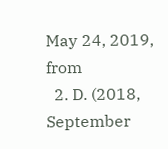May 24, 2019, from
  2. D. (2018, September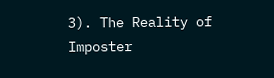3). The Reality of Imposter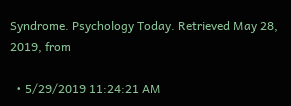Syndrome. Psychology Today. Retrieved May 28, 2019, from

  • 5/29/2019 11:24:21 AM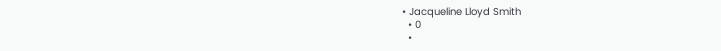• Jacqueline Lloyd Smith
  • 0
  •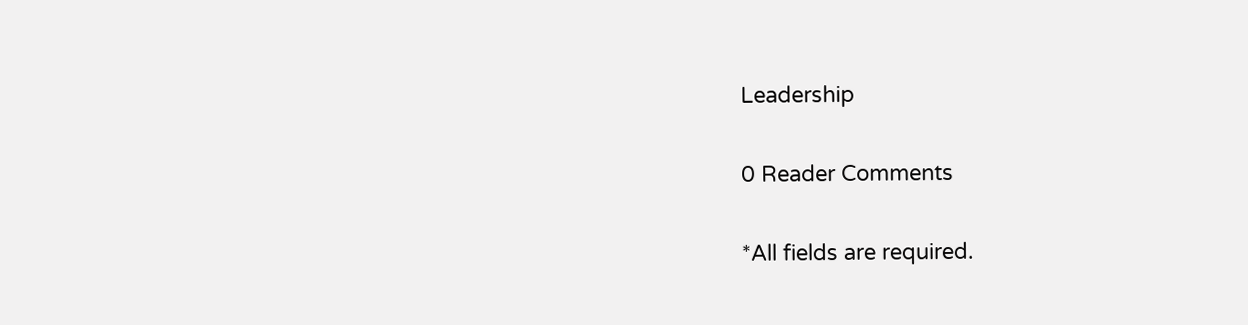Leadership

0 Reader Comments

*All fields are required.